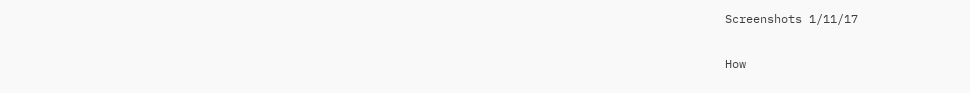Screenshots 1/11/17

How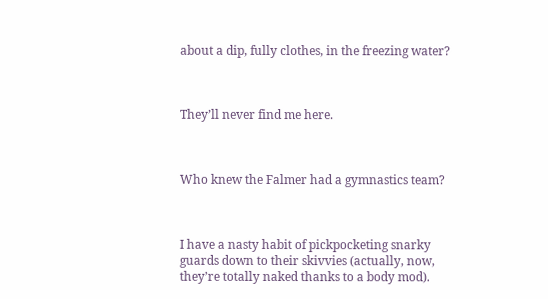about a dip, fully clothes, in the freezing water?



They’ll never find me here.



Who knew the Falmer had a gymnastics team?



I have a nasty habit of pickpocketing snarky guards down to their skivvies (actually, now, they’re totally naked thanks to a body mod).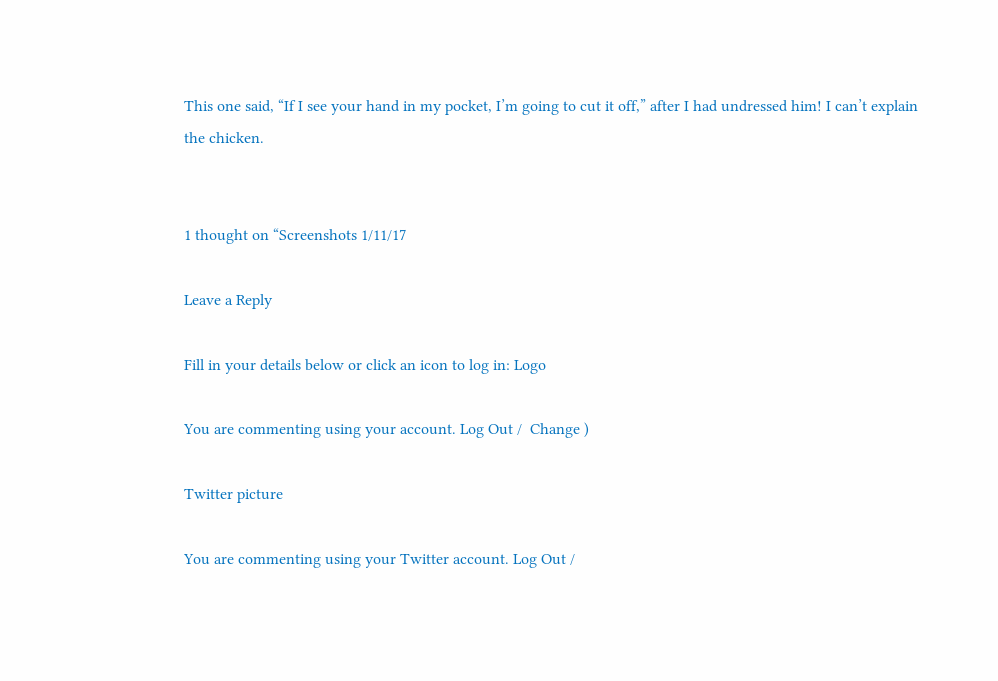This one said, “If I see your hand in my pocket, I’m going to cut it off,” after I had undressed him! I can’t explain the chicken.


1 thought on “Screenshots 1/11/17

Leave a Reply

Fill in your details below or click an icon to log in: Logo

You are commenting using your account. Log Out /  Change )

Twitter picture

You are commenting using your Twitter account. Log Out /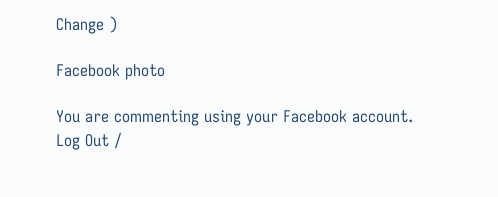Change )

Facebook photo

You are commenting using your Facebook account. Log Out /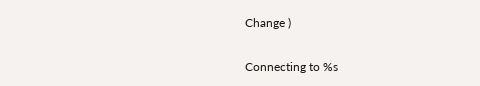Change )

Connecting to %s